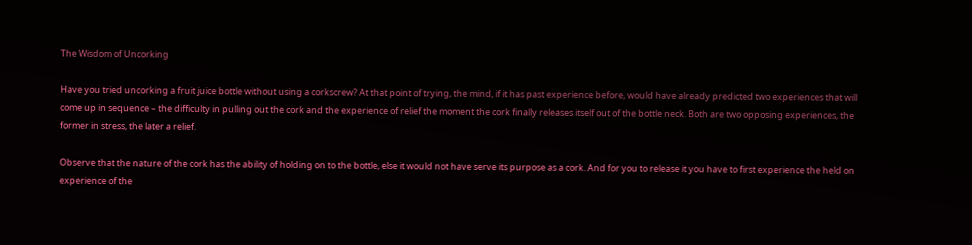The Wisdom of Uncorking

Have you tried uncorking a fruit juice bottle without using a corkscrew? At that point of trying, the mind, if it has past experience before, would have already predicted two experiences that will come up in sequence – the difficulty in pulling out the cork and the experience of relief the moment the cork finally releases itself out of the bottle neck. Both are two opposing experiences, the former in stress, the later a relief.

Observe that the nature of the cork has the ability of holding on to the bottle, else it would not have serve its purpose as a cork. And for you to release it you have to first experience the held on experience of the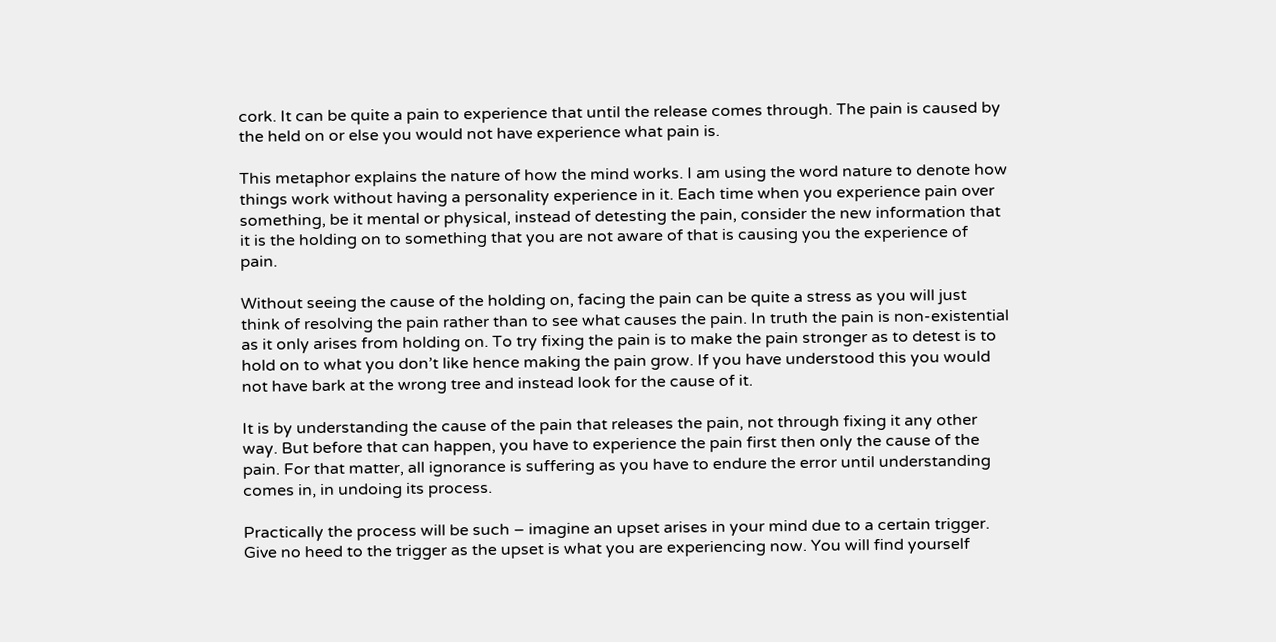cork. It can be quite a pain to experience that until the release comes through. The pain is caused by the held on or else you would not have experience what pain is.

This metaphor explains the nature of how the mind works. I am using the word nature to denote how things work without having a personality experience in it. Each time when you experience pain over something, be it mental or physical, instead of detesting the pain, consider the new information that it is the holding on to something that you are not aware of that is causing you the experience of pain.

Without seeing the cause of the holding on, facing the pain can be quite a stress as you will just think of resolving the pain rather than to see what causes the pain. In truth the pain is non-existential as it only arises from holding on. To try fixing the pain is to make the pain stronger as to detest is to hold on to what you don’t like hence making the pain grow. If you have understood this you would not have bark at the wrong tree and instead look for the cause of it.

It is by understanding the cause of the pain that releases the pain, not through fixing it any other way. But before that can happen, you have to experience the pain first then only the cause of the pain. For that matter, all ignorance is suffering as you have to endure the error until understanding comes in, in undoing its process.

Practically the process will be such – imagine an upset arises in your mind due to a certain trigger. Give no heed to the trigger as the upset is what you are experiencing now. You will find yourself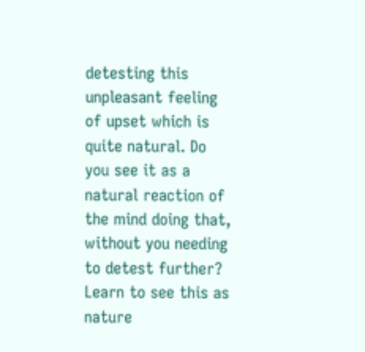detesting this unpleasant feeling of upset which is quite natural. Do you see it as a natural reaction of the mind doing that, without you needing to detest further? Learn to see this as nature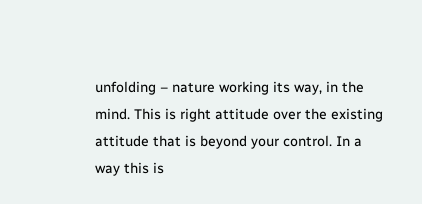unfolding – nature working its way, in the mind. This is right attitude over the existing attitude that is beyond your control. In a way this is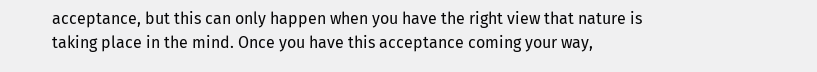acceptance, but this can only happen when you have the right view that nature is taking place in the mind. Once you have this acceptance coming your way,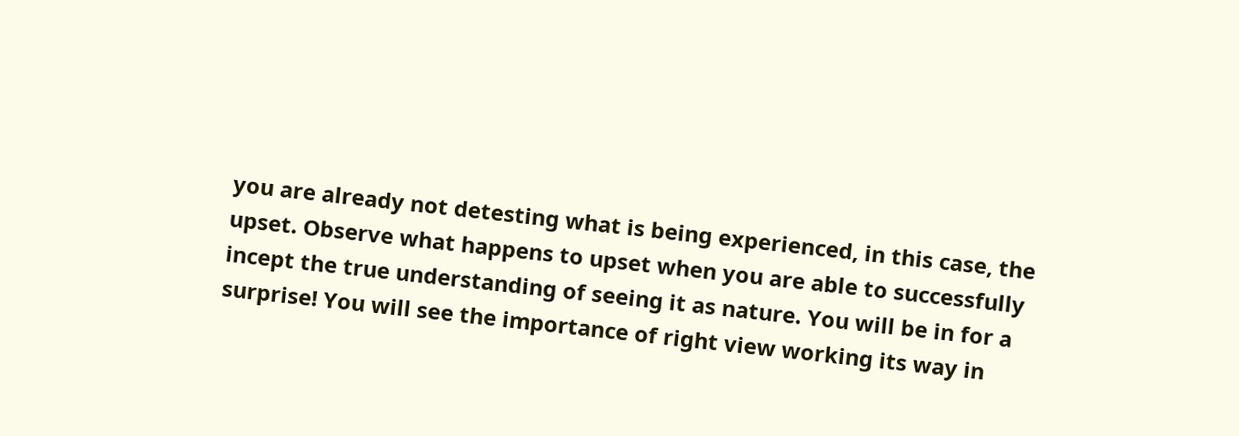you are already not detesting what is being experienced, in this case, the upset. Observe what happens to upset when you are able to successfully incept the true understanding of seeing it as nature. You will be in for a surprise! You will see the importance of right view working its way in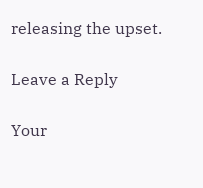releasing the upset.

Leave a Reply

Your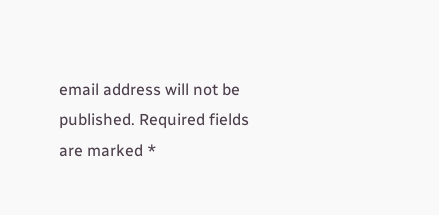email address will not be published. Required fields are marked *